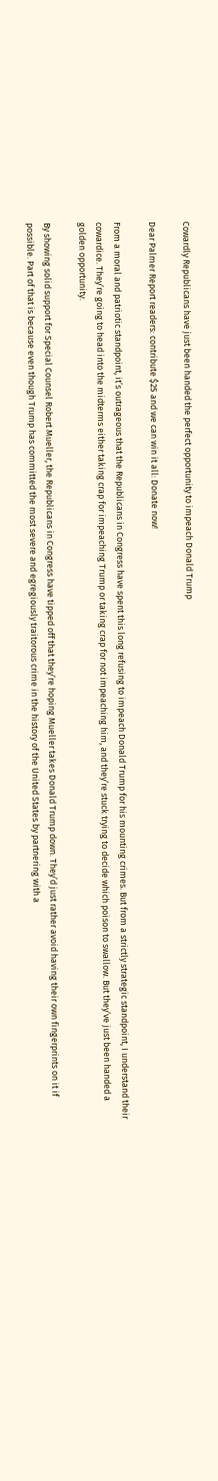Cowardly Republicans have just been handed the perfect opportunity to impeach Donald Trump

Dear Palmer Report readers: contribute $25 and we can win it all: Donate now!

From a moral and patriotic standpoint, it’s outrageous that the Republicans in Congress have spent this long refusing to impeach Donald Trump for his mounting crimes. But from a strictly strategic standpoint, I understand their cowardice. They’re going to head into the midterms either taking crap for impeaching Trump or taking crap for not impeaching him, and they’re stuck trying to decide which poison to swallow. But they’ve just been handed a golden opportunity.

By showing solid support for Special Counsel Robert Mueller, the Republicans in Congress have tipped off that they’re hoping Mueller takes Donald Trump down. They’d just rather avoid having their own fingerprints on it if possible. Part of that is because even though Trump has committed the most severe and egregiously traitorous crime in the history of the United States by partnering with a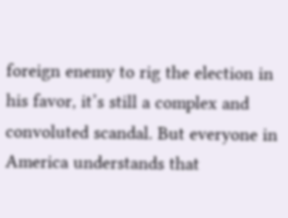foreign enemy to rig the election in his favor, it’s still a complex and convoluted scandal. But everyone in America understands that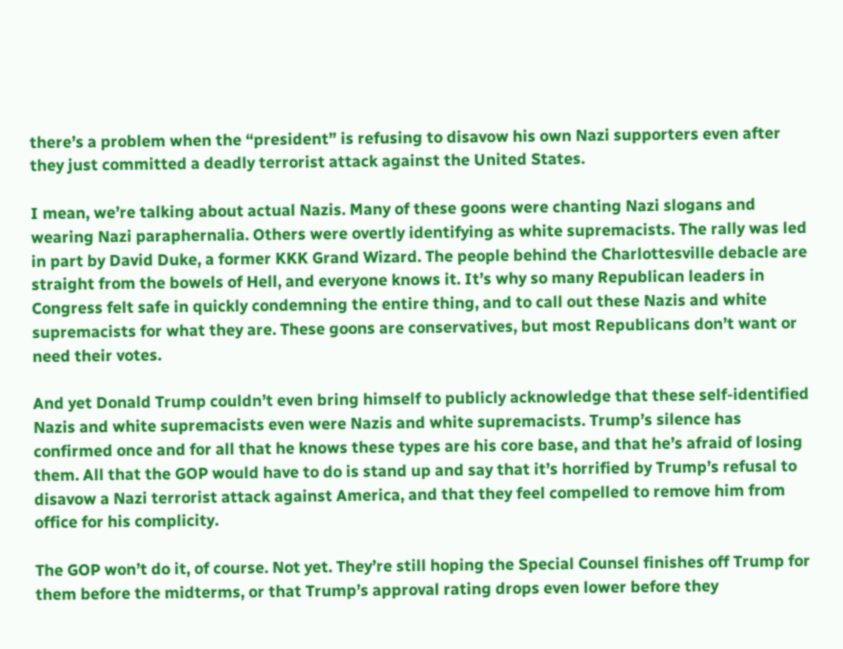there’s a problem when the “president” is refusing to disavow his own Nazi supporters even after they just committed a deadly terrorist attack against the United States.

I mean, we’re talking about actual Nazis. Many of these goons were chanting Nazi slogans and wearing Nazi paraphernalia. Others were overtly identifying as white supremacists. The rally was led in part by David Duke, a former KKK Grand Wizard. The people behind the Charlottesville debacle are straight from the bowels of Hell, and everyone knows it. It’s why so many Republican leaders in Congress felt safe in quickly condemning the entire thing, and to call out these Nazis and white supremacists for what they are. These goons are conservatives, but most Republicans don’t want or need their votes.

And yet Donald Trump couldn’t even bring himself to publicly acknowledge that these self-identified Nazis and white supremacists even were Nazis and white supremacists. Trump’s silence has confirmed once and for all that he knows these types are his core base, and that he’s afraid of losing them. All that the GOP would have to do is stand up and say that it’s horrified by Trump’s refusal to disavow a Nazi terrorist attack against America, and that they feel compelled to remove him from office for his complicity.

The GOP won’t do it, of course. Not yet. They’re still hoping the Special Counsel finishes off Trump for them before the midterms, or that Trump’s approval rating drops even lower before they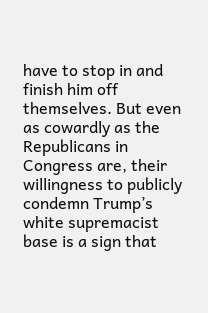have to stop in and finish him off themselves. But even as cowardly as the Republicans in Congress are, their willingness to publicly condemn Trump’s white supremacist base is a sign that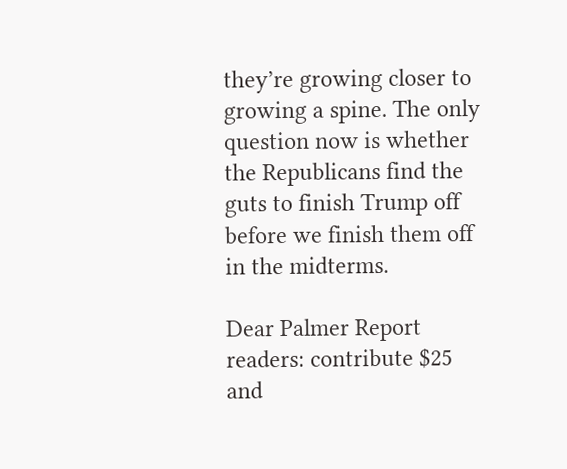they’re growing closer to growing a spine. The only question now is whether the Republicans find the guts to finish Trump off before we finish them off in the midterms.

Dear Palmer Report readers: contribute $25 and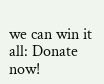we can win it all: Donate now!